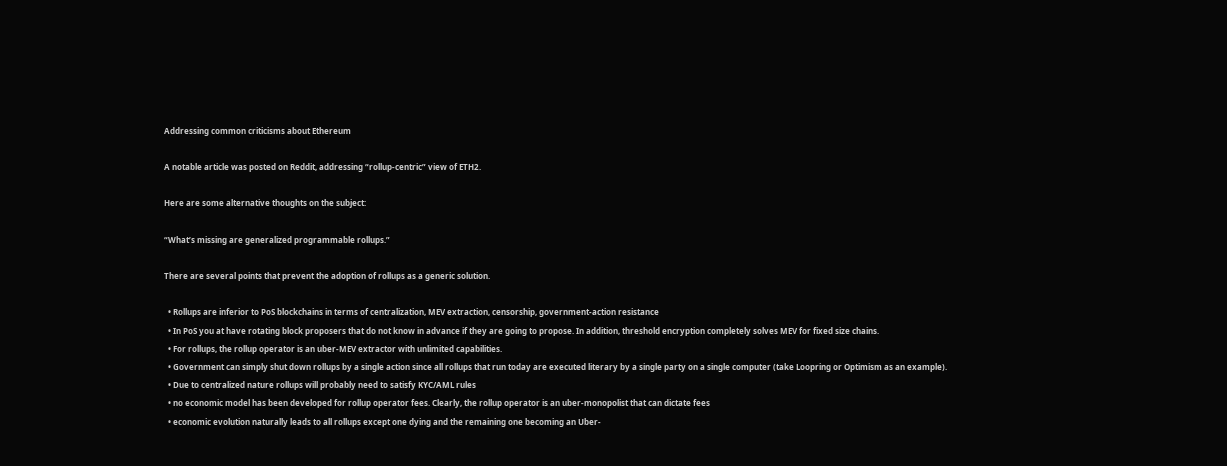Addressing common criticisms about Ethereum

A notable article was posted on Reddit, addressing “rollup-centric” view of ETH2.

Here are some alternative thoughts on the subject:

“What’s missing are generalized programmable rollups.”

There are several points that prevent the adoption of rollups as a generic solution.

  • Rollups are inferior to PoS blockchains in terms of centralization, MEV extraction, censorship, government-action resistance
  • In PoS you at have rotating block proposers that do not know in advance if they are going to propose. In addition, threshold encryption completely solves MEV for fixed size chains.
  • For rollups, the rollup operator is an uber-MEV extractor with unlimited capabilities.
  • Government can simply shut down rollups by a single action since all rollups that run today are executed literary by a single party on a single computer (take Loopring or Optimism as an example).
  • Due to centralized nature rollups will probably need to satisfy KYC/AML rules
  • no economic model has been developed for rollup operator fees. Clearly, the rollup operator is an uber-monopolist that can dictate fees
  • economic evolution naturally leads to all rollups except one dying and the remaining one becoming an Uber-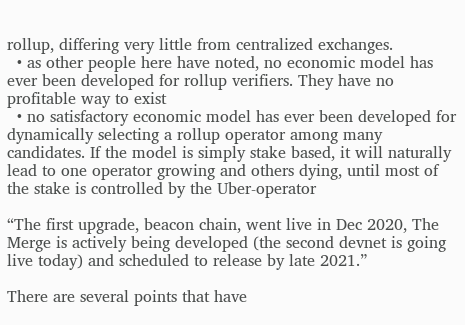rollup, differing very little from centralized exchanges.
  • as other people here have noted, no economic model has ever been developed for rollup verifiers. They have no profitable way to exist
  • no satisfactory economic model has ever been developed for dynamically selecting a rollup operator among many candidates. If the model is simply stake based, it will naturally lead to one operator growing and others dying, until most of the stake is controlled by the Uber-operator

“The first upgrade, beacon chain, went live in Dec 2020, The Merge is actively being developed (the second devnet is going live today) and scheduled to release by late 2021.”

There are several points that have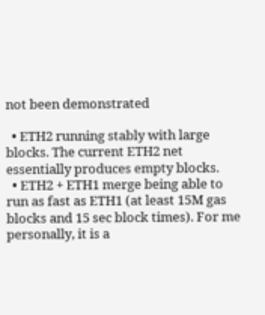not been demonstrated

  • ETH2 running stably with large blocks. The current ETH2 net essentially produces empty blocks.
  • ETH2 + ETH1 merge being able to run as fast as ETH1 (at least 15M gas blocks and 15 sec block times). For me personally, it is a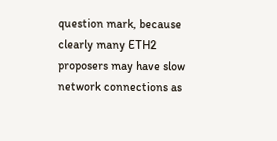question mark, because clearly many ETH2 proposers may have slow network connections as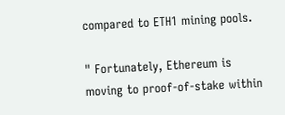compared to ETH1 mining pools.

" Fortunately, Ethereum is moving to proof-of-stake within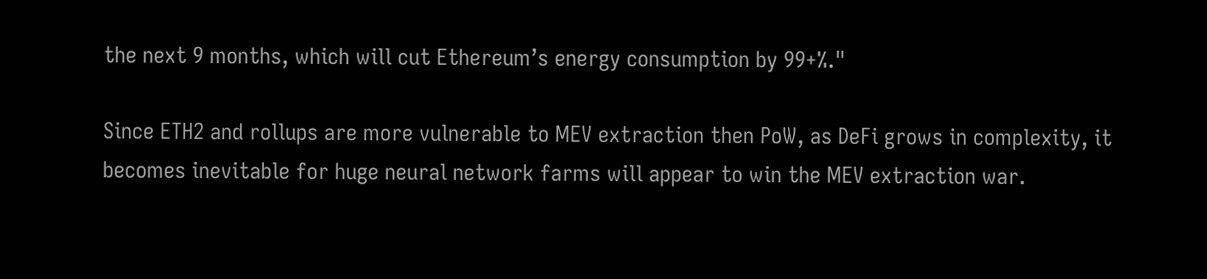the next 9 months, which will cut Ethereum’s energy consumption by 99+%."

Since ETH2 and rollups are more vulnerable to MEV extraction then PoW, as DeFi grows in complexity, it becomes inevitable for huge neural network farms will appear to win the MEV extraction war.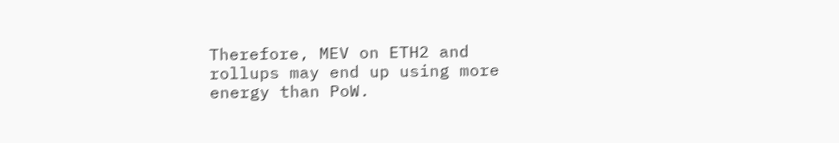Therefore, MEV on ETH2 and rollups may end up using more energy than PoW.